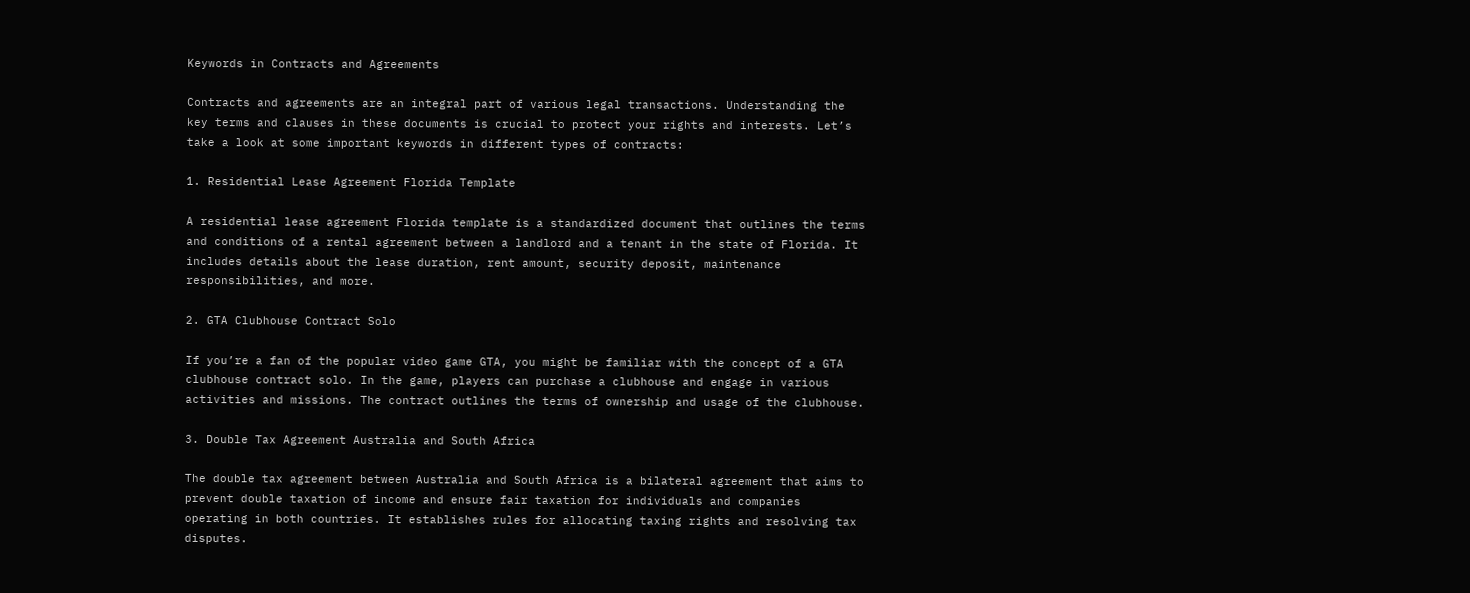Keywords in Contracts and Agreements

Contracts and agreements are an integral part of various legal transactions. Understanding the key terms and clauses in these documents is crucial to protect your rights and interests. Let’s take a look at some important keywords in different types of contracts:

1. Residential Lease Agreement Florida Template

A residential lease agreement Florida template is a standardized document that outlines the terms and conditions of a rental agreement between a landlord and a tenant in the state of Florida. It includes details about the lease duration, rent amount, security deposit, maintenance responsibilities, and more.

2. GTA Clubhouse Contract Solo

If you’re a fan of the popular video game GTA, you might be familiar with the concept of a GTA clubhouse contract solo. In the game, players can purchase a clubhouse and engage in various activities and missions. The contract outlines the terms of ownership and usage of the clubhouse.

3. Double Tax Agreement Australia and South Africa

The double tax agreement between Australia and South Africa is a bilateral agreement that aims to prevent double taxation of income and ensure fair taxation for individuals and companies operating in both countries. It establishes rules for allocating taxing rights and resolving tax disputes.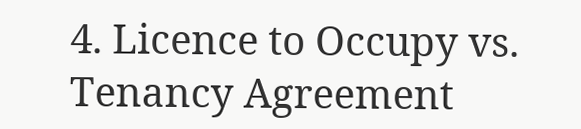4. Licence to Occupy vs. Tenancy Agreement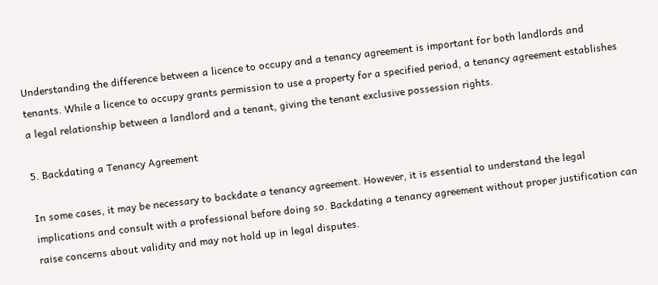Understanding the difference between a licence to occupy and a tenancy agreement is important for both landlords and tenants. While a licence to occupy grants permission to use a property for a specified period, a tenancy agreement establishes a legal relationship between a landlord and a tenant, giving the tenant exclusive possession rights.

5. Backdating a Tenancy Agreement

In some cases, it may be necessary to backdate a tenancy agreement. However, it is essential to understand the legal implications and consult with a professional before doing so. Backdating a tenancy agreement without proper justification can raise concerns about validity and may not hold up in legal disputes.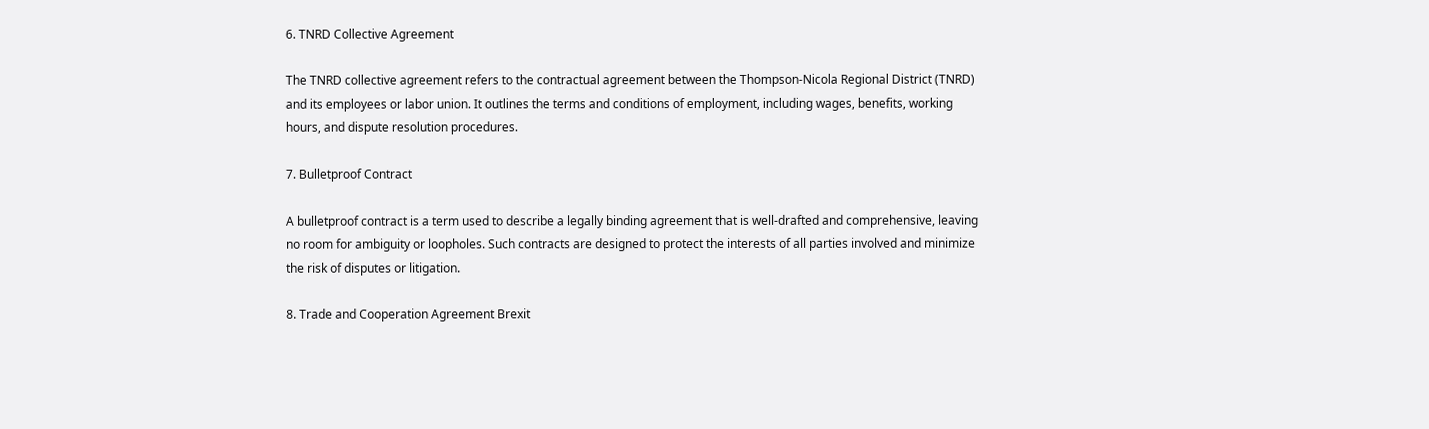6. TNRD Collective Agreement

The TNRD collective agreement refers to the contractual agreement between the Thompson-Nicola Regional District (TNRD) and its employees or labor union. It outlines the terms and conditions of employment, including wages, benefits, working hours, and dispute resolution procedures.

7. Bulletproof Contract

A bulletproof contract is a term used to describe a legally binding agreement that is well-drafted and comprehensive, leaving no room for ambiguity or loopholes. Such contracts are designed to protect the interests of all parties involved and minimize the risk of disputes or litigation.

8. Trade and Cooperation Agreement Brexit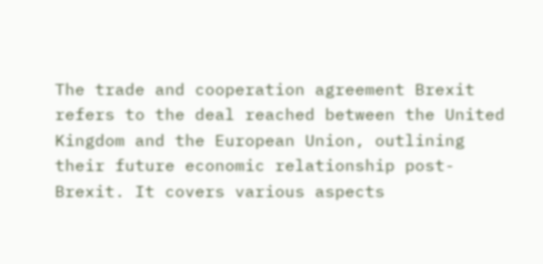The trade and cooperation agreement Brexit refers to the deal reached between the United Kingdom and the European Union, outlining their future economic relationship post-Brexit. It covers various aspects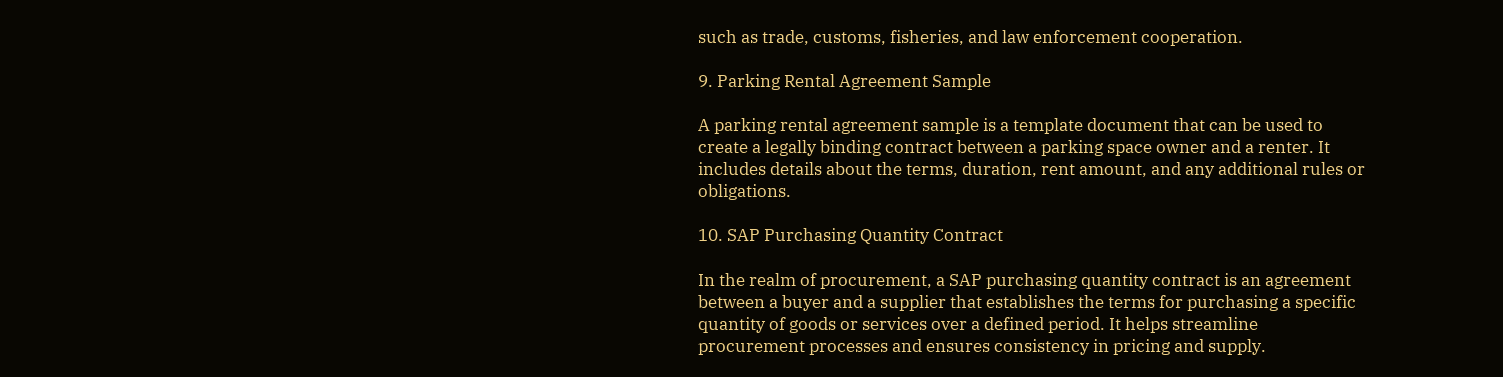such as trade, customs, fisheries, and law enforcement cooperation.

9. Parking Rental Agreement Sample

A parking rental agreement sample is a template document that can be used to create a legally binding contract between a parking space owner and a renter. It includes details about the terms, duration, rent amount, and any additional rules or obligations.

10. SAP Purchasing Quantity Contract

In the realm of procurement, a SAP purchasing quantity contract is an agreement between a buyer and a supplier that establishes the terms for purchasing a specific quantity of goods or services over a defined period. It helps streamline procurement processes and ensures consistency in pricing and supply.